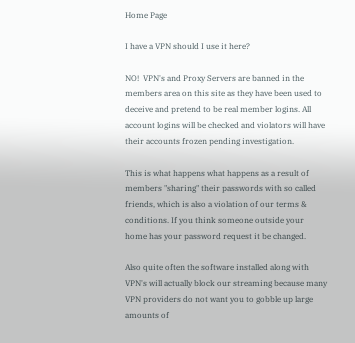Home Page

I have a VPN should I use it here?

NO!  VPN's and Proxy Servers are banned in the members area on this site as they have been used to deceive and pretend to be real member logins. All account logins will be checked and violators will have their accounts frozen pending investigation.

This is what happens what happens as a result of members "sharing" their passwords with so called friends, which is also a violation of our terms & conditions. If you think someone outside your home has your password request it be changed.

Also quite often the software installed along with VPN's will actually block our streaming because many VPN providers do not want you to gobble up large amounts of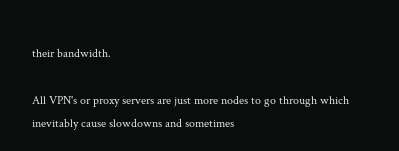their bandwidth.

All VPN's or proxy servers are just more nodes to go through which inevitably cause slowdowns and sometimes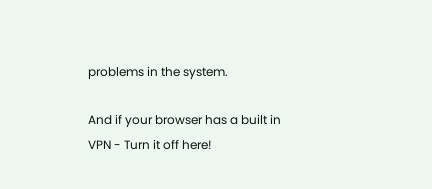problems in the system.

And if your browser has a built in VPN - Turn it off here!